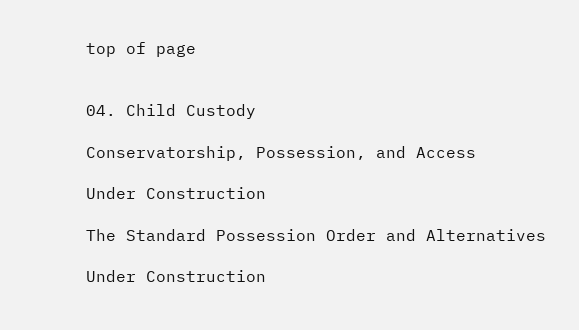top of page


04. Child Custody

Conservatorship, Possession, and Access

Under Construction

The Standard Possession Order and Alternatives

Under Construction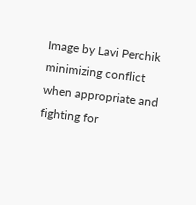Image by Lavi Perchik
minimizing conflict when appropriate and fighting for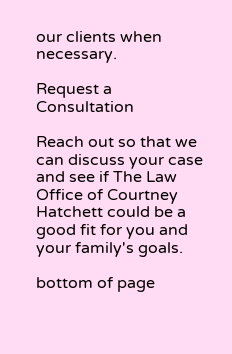our clients when necessary.

Request a Consultation

Reach out so that we can discuss your case and see if The Law Office of Courtney Hatchett could be a good fit for you and your family's goals.

bottom of page